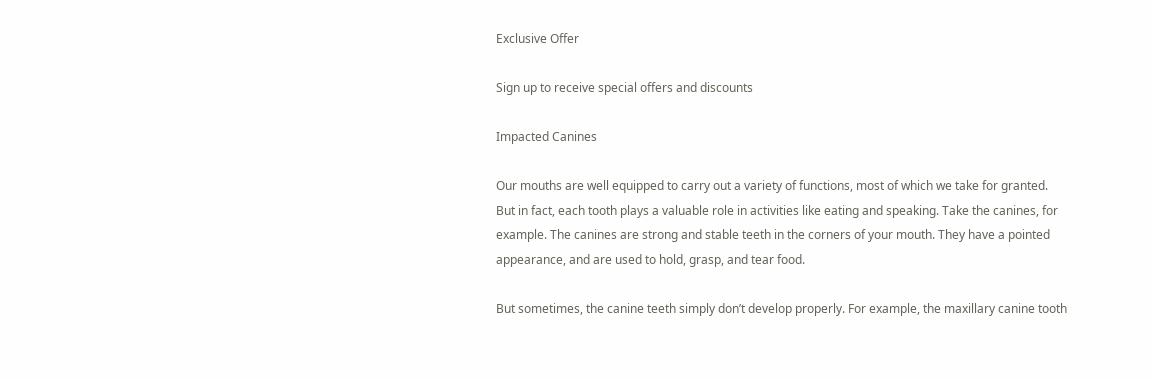Exclusive Offer

Sign up to receive special offers and discounts

Impacted Canines

Our mouths are well equipped to carry out a variety of functions, most of which we take for granted. But in fact, each tooth plays a valuable role in activities like eating and speaking. Take the canines, for example. The canines are strong and stable teeth in the corners of your mouth. They have a pointed appearance, and are used to hold, grasp, and tear food.

But sometimes, the canine teeth simply don’t develop properly. For example, the maxillary canine tooth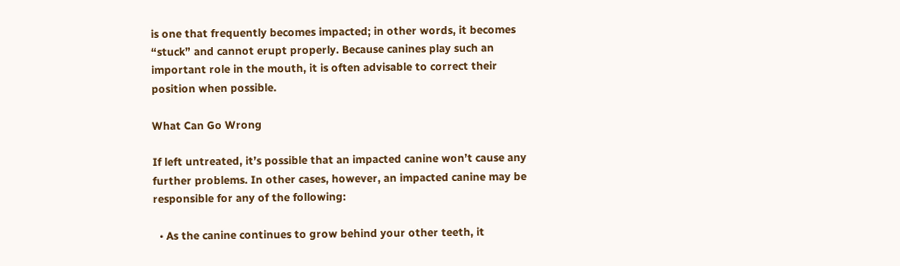is one that frequently becomes impacted; in other words, it becomes “stuck” and cannot erupt properly. Because canines play such an important role in the mouth, it is often advisable to correct their position when possible.

What Can Go Wrong

If left untreated, it’s possible that an impacted canine won’t cause any further problems. In other cases, however, an impacted canine may be responsible for any of the following:

  • As the canine continues to grow behind your other teeth, it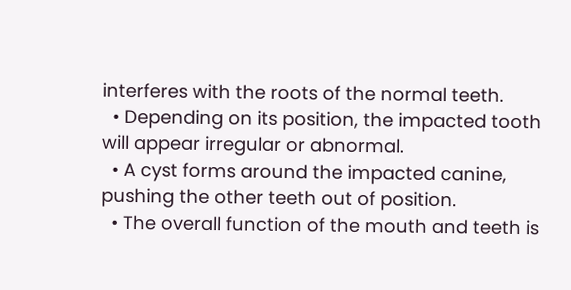interferes with the roots of the normal teeth.
  • Depending on its position, the impacted tooth will appear irregular or abnormal.
  • A cyst forms around the impacted canine, pushing the other teeth out of position.
  • The overall function of the mouth and teeth is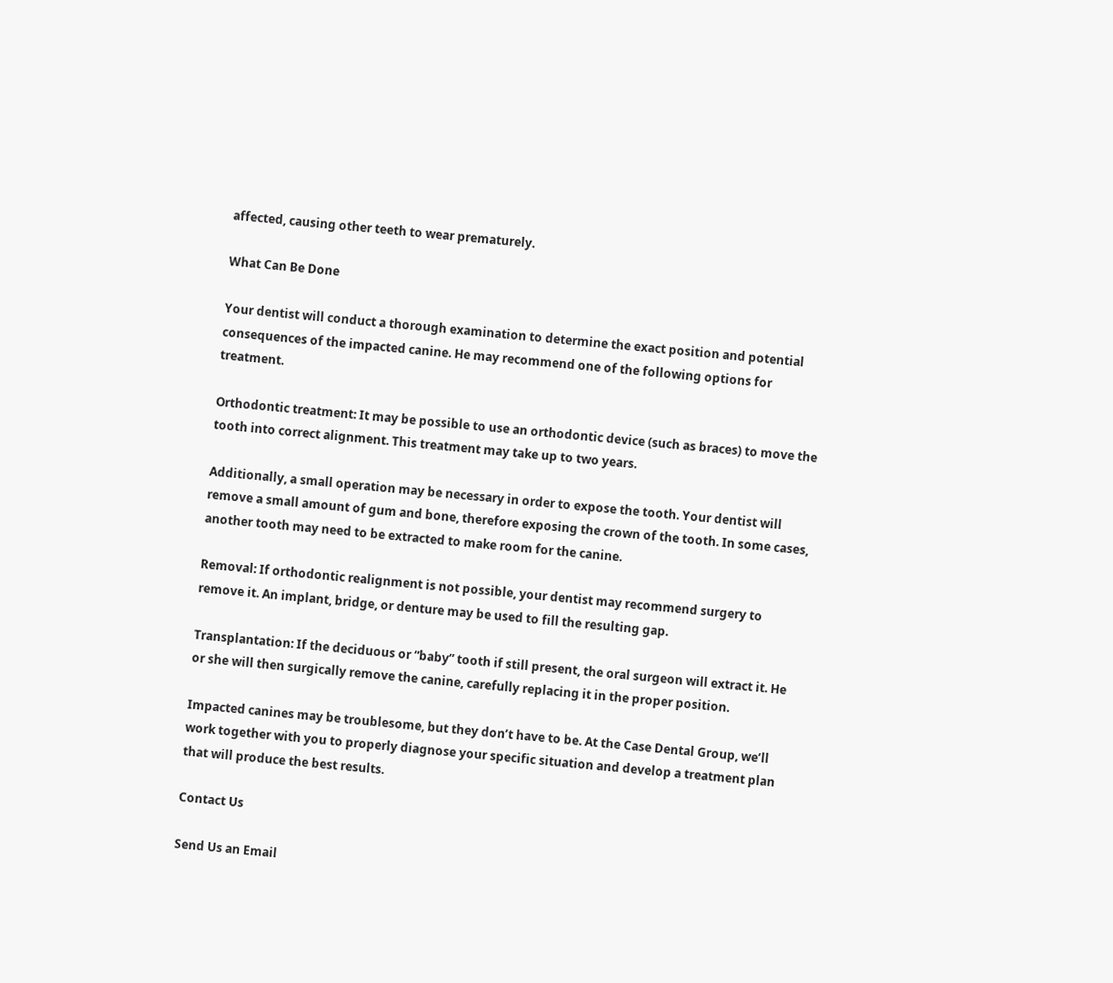affected, causing other teeth to wear prematurely.

What Can Be Done

Your dentist will conduct a thorough examination to determine the exact position and potential consequences of the impacted canine. He may recommend one of the following options for treatment.

Orthodontic treatment: It may be possible to use an orthodontic device (such as braces) to move the tooth into correct alignment. This treatment may take up to two years.

Additionally, a small operation may be necessary in order to expose the tooth. Your dentist will remove a small amount of gum and bone, therefore exposing the crown of the tooth. In some cases, another tooth may need to be extracted to make room for the canine.

Removal: If orthodontic realignment is not possible, your dentist may recommend surgery to remove it. An implant, bridge, or denture may be used to fill the resulting gap.

Transplantation: If the deciduous or “baby” tooth if still present, the oral surgeon will extract it. He or she will then surgically remove the canine, carefully replacing it in the proper position.

Impacted canines may be troublesome, but they don’t have to be. At the Case Dental Group, we’ll work together with you to properly diagnose your specific situation and develop a treatment plan that will produce the best results.

Contact Us

Send Us an Email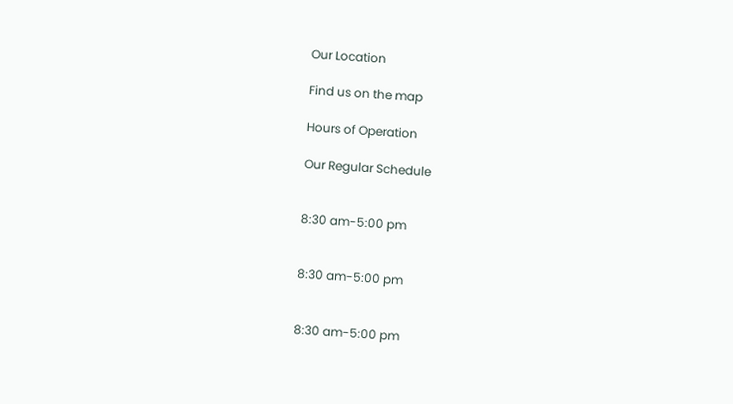Our Location

Find us on the map

Hours of Operation

Our Regular Schedule


8:30 am-5:00 pm


8:30 am-5:00 pm


8:30 am-5:00 pm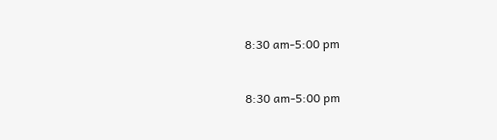8:30 am-5:00 pm


8:30 am-5:00 pm